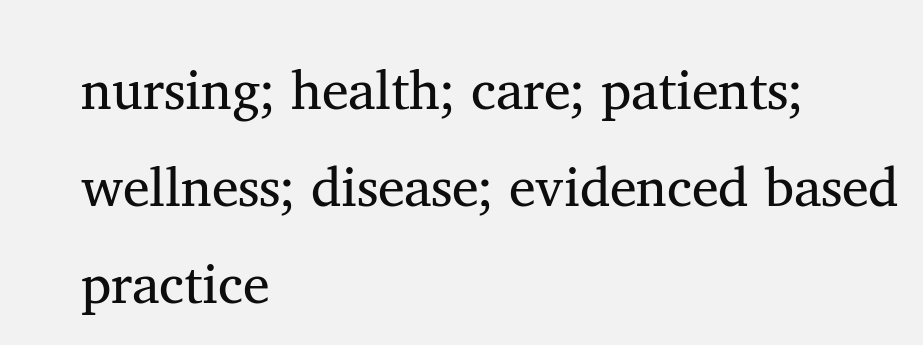nursing; health; care; patients; wellness; disease; evidenced based practice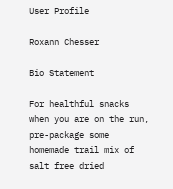User Profile

Roxann Chesser

Bio Statement

For healthful snacks when you are on the run, pre-package some homemade trail mix of salt free dried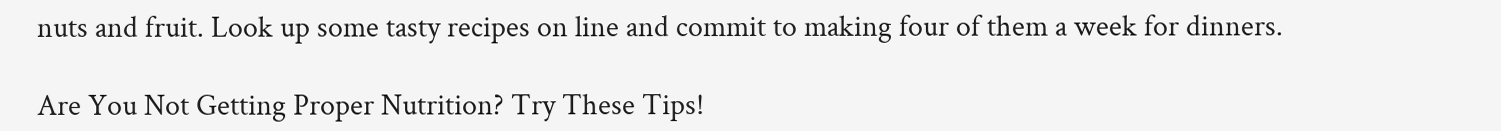nuts and fruit. Look up some tasty recipes on line and commit to making four of them a week for dinners.

Are You Not Getting Proper Nutrition? Try These Tips!